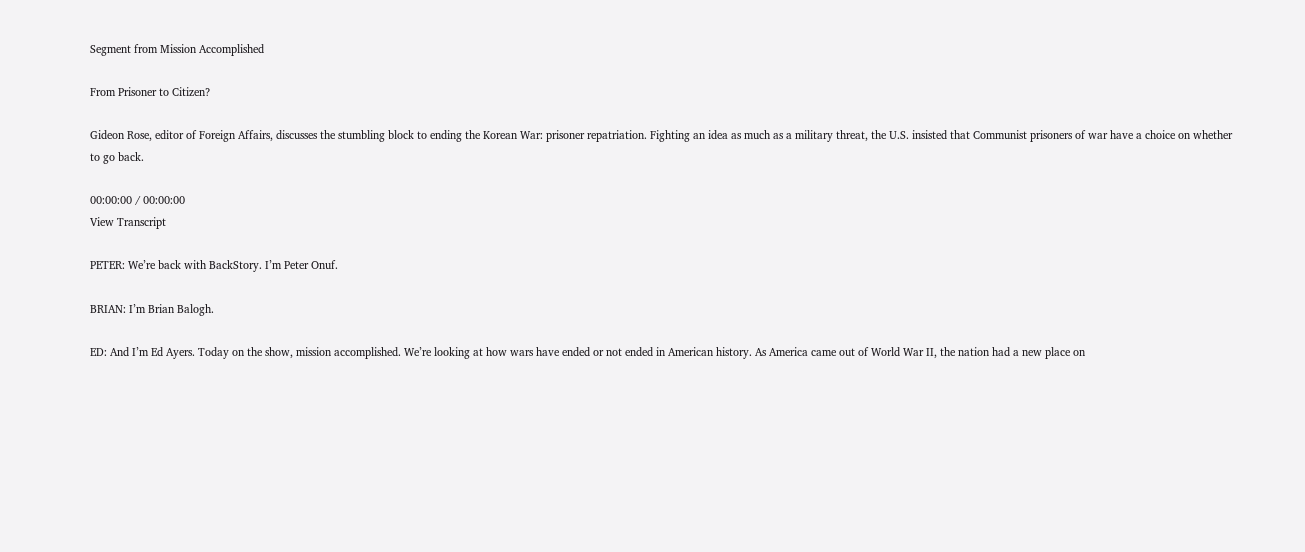Segment from Mission Accomplished

From Prisoner to Citizen?

Gideon Rose, editor of Foreign Affairs, discusses the stumbling block to ending the Korean War: prisoner repatriation. Fighting an idea as much as a military threat, the U.S. insisted that Communist prisoners of war have a choice on whether to go back.

00:00:00 / 00:00:00
View Transcript

PETER: We’re back with BackStory. I’m Peter Onuf.

BRIAN: I’m Brian Balogh.

ED: And I’m Ed Ayers. Today on the show, mission accomplished. We’re looking at how wars have ended or not ended in American history. As America came out of World War II, the nation had a new place on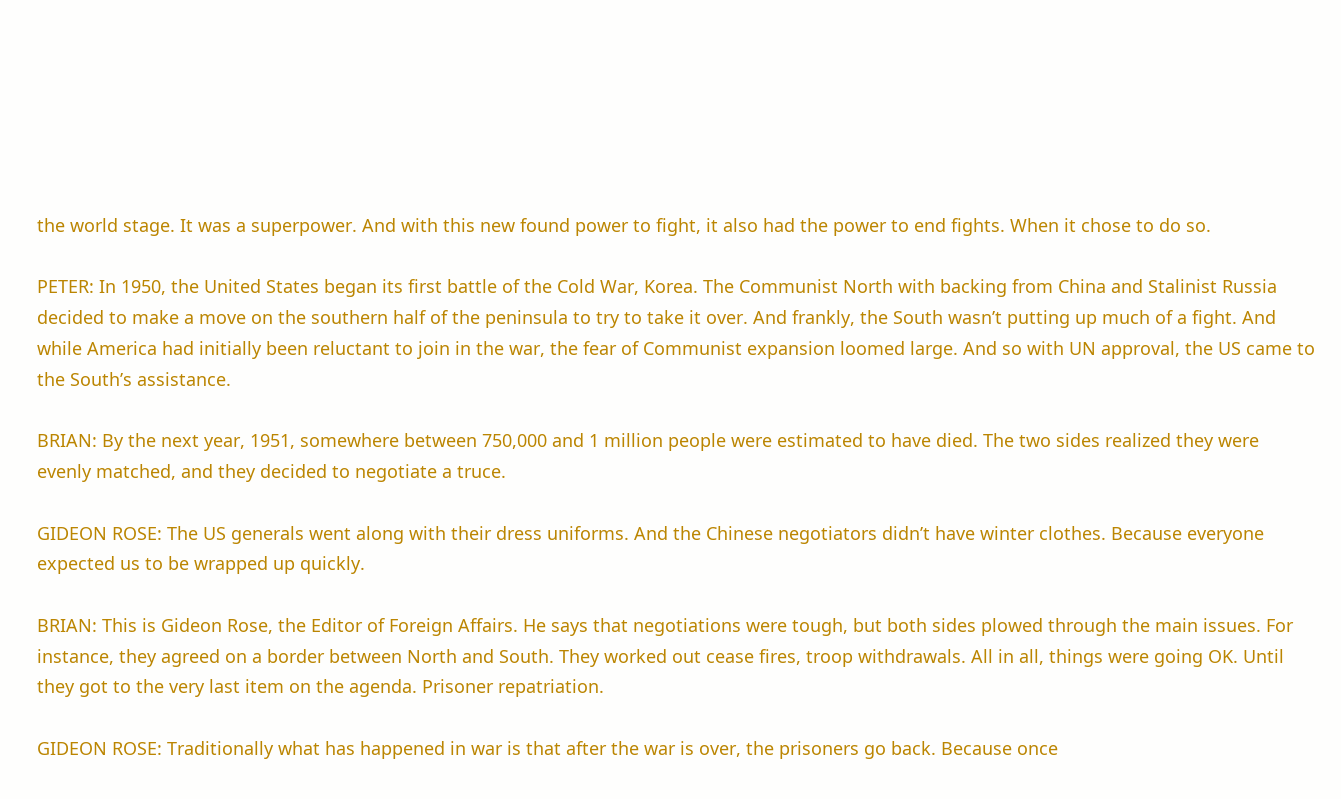the world stage. It was a superpower. And with this new found power to fight, it also had the power to end fights. When it chose to do so.

PETER: In 1950, the United States began its first battle of the Cold War, Korea. The Communist North with backing from China and Stalinist Russia decided to make a move on the southern half of the peninsula to try to take it over. And frankly, the South wasn’t putting up much of a fight. And while America had initially been reluctant to join in the war, the fear of Communist expansion loomed large. And so with UN approval, the US came to the South’s assistance.

BRIAN: By the next year, 1951, somewhere between 750,000 and 1 million people were estimated to have died. The two sides realized they were evenly matched, and they decided to negotiate a truce.

GIDEON ROSE: The US generals went along with their dress uniforms. And the Chinese negotiators didn’t have winter clothes. Because everyone expected us to be wrapped up quickly.

BRIAN: This is Gideon Rose, the Editor of Foreign Affairs. He says that negotiations were tough, but both sides plowed through the main issues. For instance, they agreed on a border between North and South. They worked out cease fires, troop withdrawals. All in all, things were going OK. Until they got to the very last item on the agenda. Prisoner repatriation.

GIDEON ROSE: Traditionally what has happened in war is that after the war is over, the prisoners go back. Because once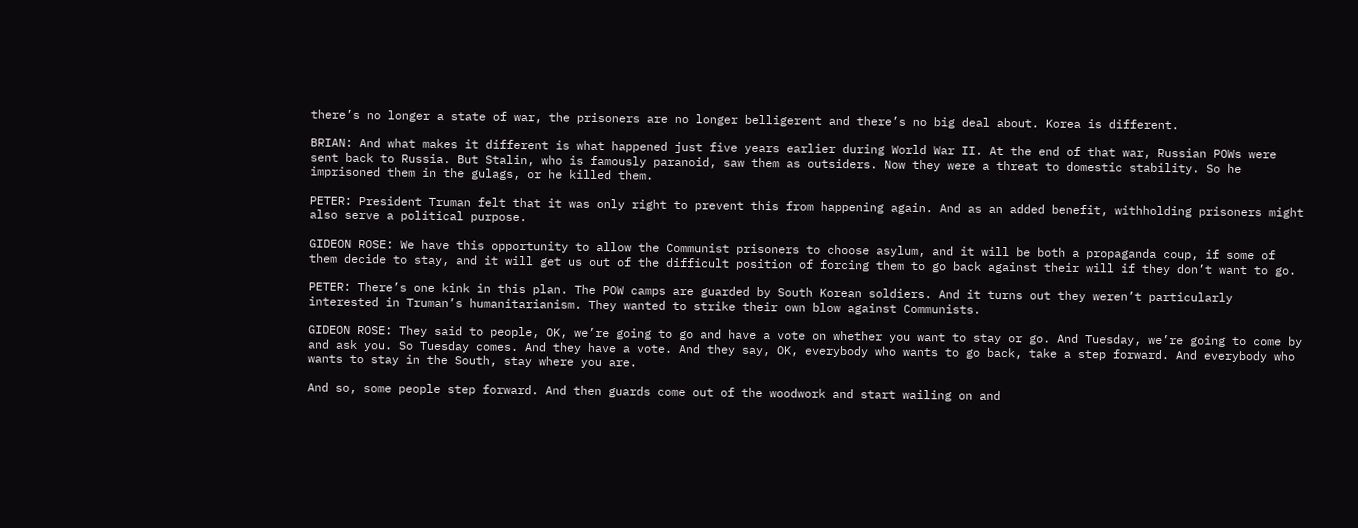there’s no longer a state of war, the prisoners are no longer belligerent and there’s no big deal about. Korea is different.

BRIAN: And what makes it different is what happened just five years earlier during World War II. At the end of that war, Russian POWs were sent back to Russia. But Stalin, who is famously paranoid, saw them as outsiders. Now they were a threat to domestic stability. So he imprisoned them in the gulags, or he killed them.

PETER: President Truman felt that it was only right to prevent this from happening again. And as an added benefit, withholding prisoners might also serve a political purpose.

GIDEON ROSE: We have this opportunity to allow the Communist prisoners to choose asylum, and it will be both a propaganda coup, if some of them decide to stay, and it will get us out of the difficult position of forcing them to go back against their will if they don’t want to go.

PETER: There’s one kink in this plan. The POW camps are guarded by South Korean soldiers. And it turns out they weren’t particularly interested in Truman’s humanitarianism. They wanted to strike their own blow against Communists.

GIDEON ROSE: They said to people, OK, we’re going to go and have a vote on whether you want to stay or go. And Tuesday, we’re going to come by and ask you. So Tuesday comes. And they have a vote. And they say, OK, everybody who wants to go back, take a step forward. And everybody who wants to stay in the South, stay where you are.

And so, some people step forward. And then guards come out of the woodwork and start wailing on and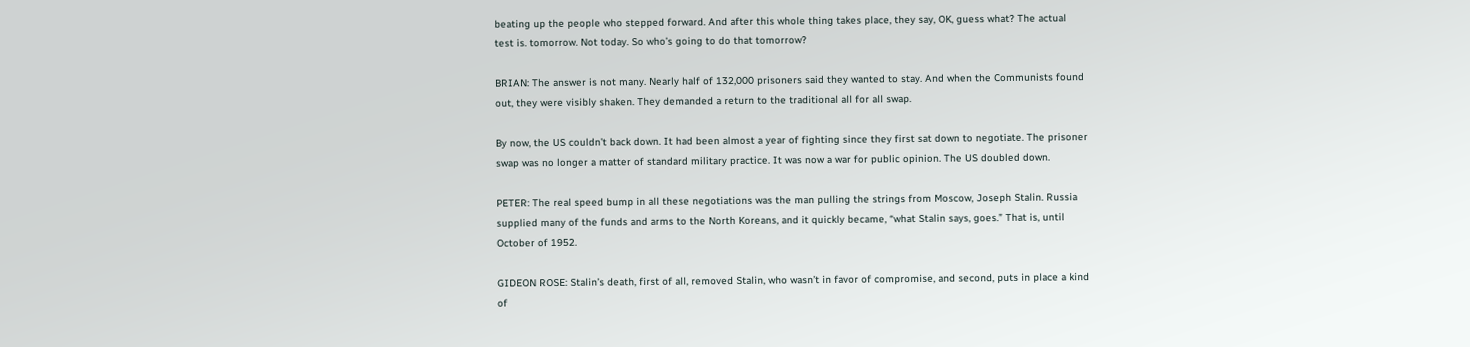beating up the people who stepped forward. And after this whole thing takes place, they say, OK, guess what? The actual test is. tomorrow. Not today. So who’s going to do that tomorrow?

BRIAN: The answer is not many. Nearly half of 132,000 prisoners said they wanted to stay. And when the Communists found out, they were visibly shaken. They demanded a return to the traditional all for all swap.

By now, the US couldn’t back down. It had been almost a year of fighting since they first sat down to negotiate. The prisoner swap was no longer a matter of standard military practice. It was now a war for public opinion. The US doubled down.

PETER: The real speed bump in all these negotiations was the man pulling the strings from Moscow, Joseph Stalin. Russia supplied many of the funds and arms to the North Koreans, and it quickly became, “what Stalin says, goes.” That is, until October of 1952.

GIDEON ROSE: Stalin’s death, first of all, removed Stalin, who wasn’t in favor of compromise, and second, puts in place a kind of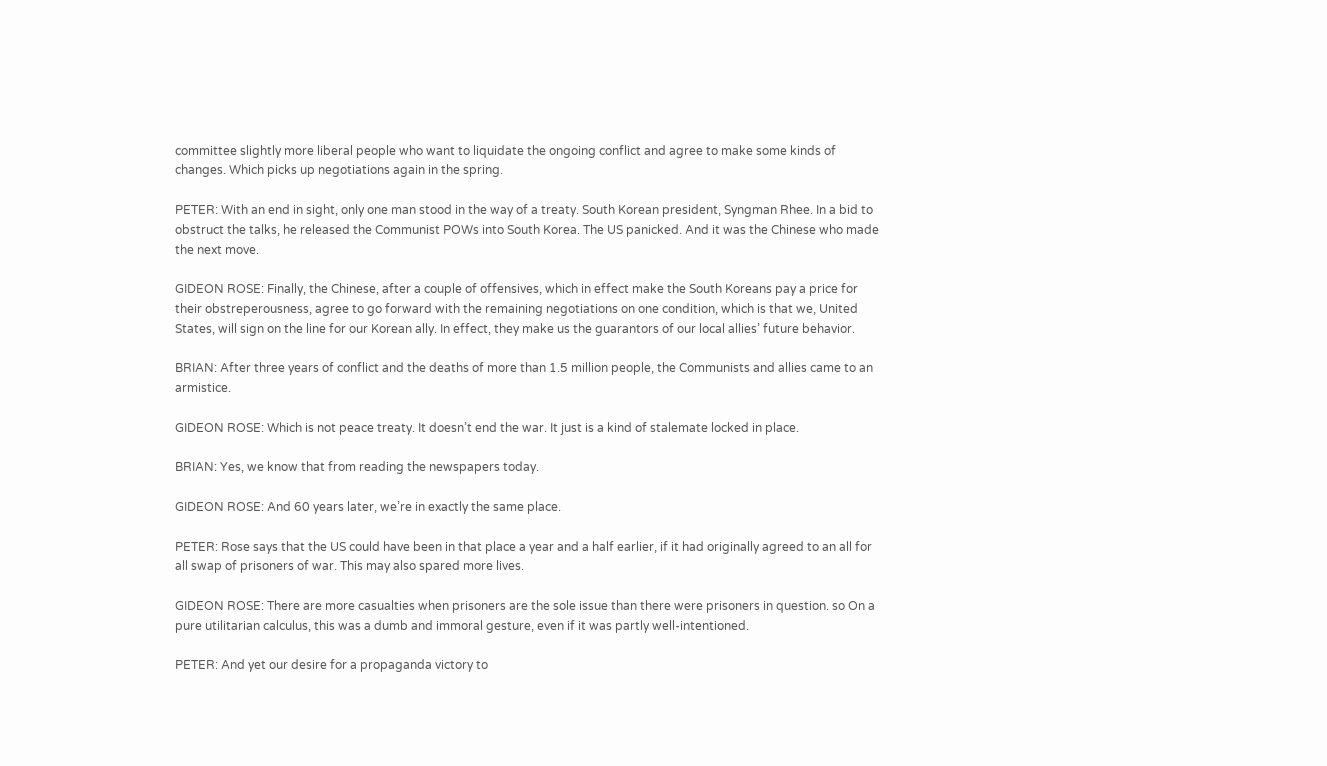committee slightly more liberal people who want to liquidate the ongoing conflict and agree to make some kinds of changes. Which picks up negotiations again in the spring.

PETER: With an end in sight, only one man stood in the way of a treaty. South Korean president, Syngman Rhee. In a bid to obstruct the talks, he released the Communist POWs into South Korea. The US panicked. And it was the Chinese who made the next move.

GIDEON ROSE: Finally, the Chinese, after a couple of offensives, which in effect make the South Koreans pay a price for their obstreperousness, agree to go forward with the remaining negotiations on one condition, which is that we, United States, will sign on the line for our Korean ally. In effect, they make us the guarantors of our local allies’ future behavior.

BRIAN: After three years of conflict and the deaths of more than 1.5 million people, the Communists and allies came to an armistice.

GIDEON ROSE: Which is not peace treaty. It doesn’t end the war. It just is a kind of stalemate locked in place.

BRIAN: Yes, we know that from reading the newspapers today.

GIDEON ROSE: And 60 years later, we’re in exactly the same place.

PETER: Rose says that the US could have been in that place a year and a half earlier, if it had originally agreed to an all for all swap of prisoners of war. This may also spared more lives.

GIDEON ROSE: There are more casualties when prisoners are the sole issue than there were prisoners in question. so On a pure utilitarian calculus, this was a dumb and immoral gesture, even if it was partly well-intentioned.

PETER: And yet our desire for a propaganda victory to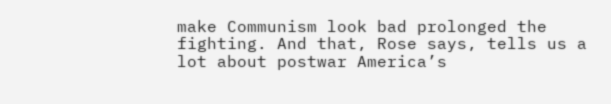make Communism look bad prolonged the fighting. And that, Rose says, tells us a lot about postwar America’s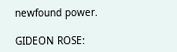newfound power.

GIDEON ROSE: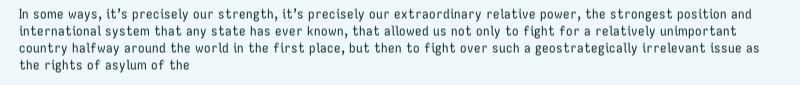In some ways, it’s precisely our strength, it’s precisely our extraordinary relative power, the strongest position and international system that any state has ever known, that allowed us not only to fight for a relatively unimportant country halfway around the world in the first place, but then to fight over such a geostrategically irrelevant issue as the rights of asylum of the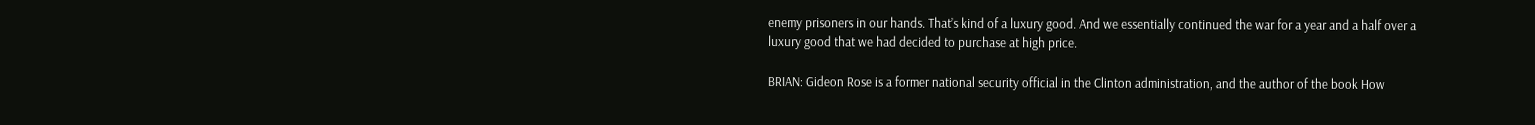enemy prisoners in our hands. That’s kind of a luxury good. And we essentially continued the war for a year and a half over a luxury good that we had decided to purchase at high price.

BRIAN: Gideon Rose is a former national security official in the Clinton administration, and the author of the book How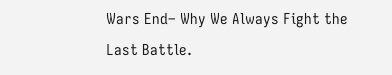Wars End– Why We Always Fight the Last Battle.